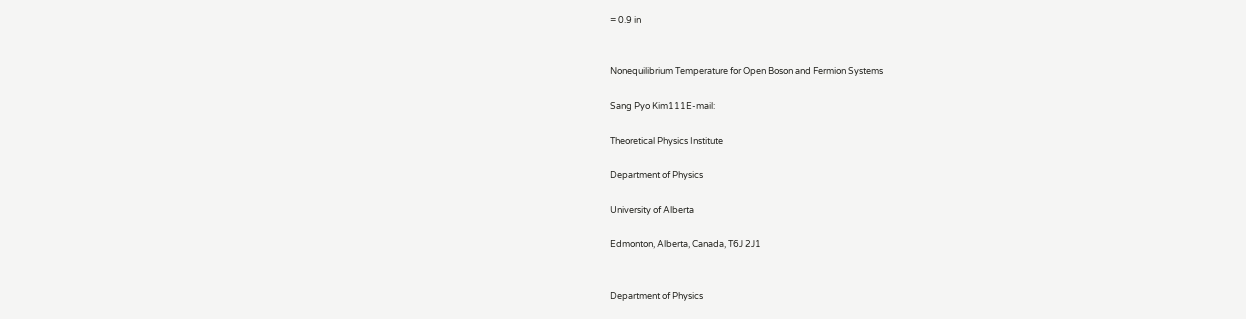= 0.9 in


Nonequilibrium Temperature for Open Boson and Fermion Systems

Sang Pyo Kim111E-mail:

Theoretical Physics Institute

Department of Physics

University of Alberta

Edmonton, Alberta, Canada, T6J 2J1


Department of Physics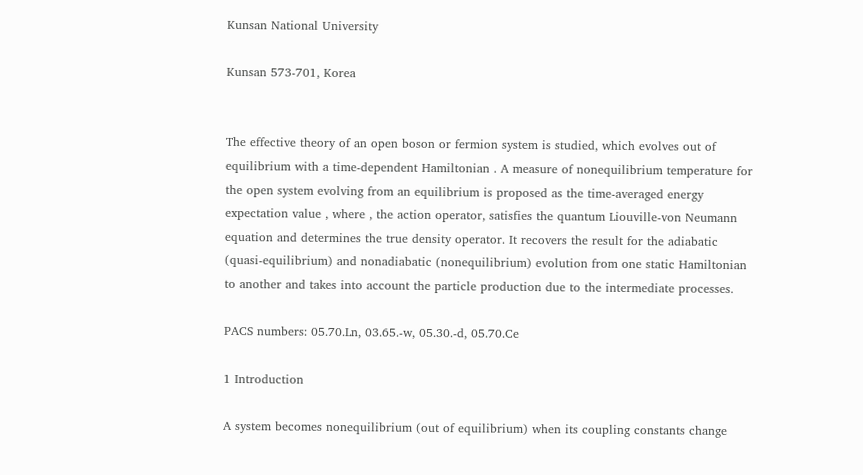Kunsan National University

Kunsan 573-701, Korea


The effective theory of an open boson or fermion system is studied, which evolves out of equilibrium with a time-dependent Hamiltonian . A measure of nonequilibrium temperature for the open system evolving from an equilibrium is proposed as the time-averaged energy expectation value , where , the action operator, satisfies the quantum Liouville-von Neumann equation and determines the true density operator. It recovers the result for the adiabatic (quasi-equilibrium) and nonadiabatic (nonequilibrium) evolution from one static Hamiltonian to another and takes into account the particle production due to the intermediate processes.

PACS numbers: 05.70.Ln, 03.65.-w, 05.30.-d, 05.70.Ce

1 Introduction

A system becomes nonequilibrium (out of equilibrium) when its coupling constants change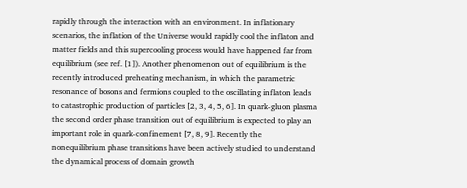rapidly through the interaction with an environment. In inflationary scenarios, the inflation of the Universe would rapidly cool the inflaton and matter fields and this supercooling process would have happened far from equilibrium (see ref. [1]). Another phenomenon out of equilibrium is the recently introduced preheating mechanism, in which the parametric resonance of bosons and fermions coupled to the oscillating inflaton leads to catastrophic production of particles [2, 3, 4, 5, 6]. In quark-gluon plasma the second order phase transition out of equilibrium is expected to play an important role in quark-confinement [7, 8, 9]. Recently the nonequilibrium phase transitions have been actively studied to understand the dynamical process of domain growth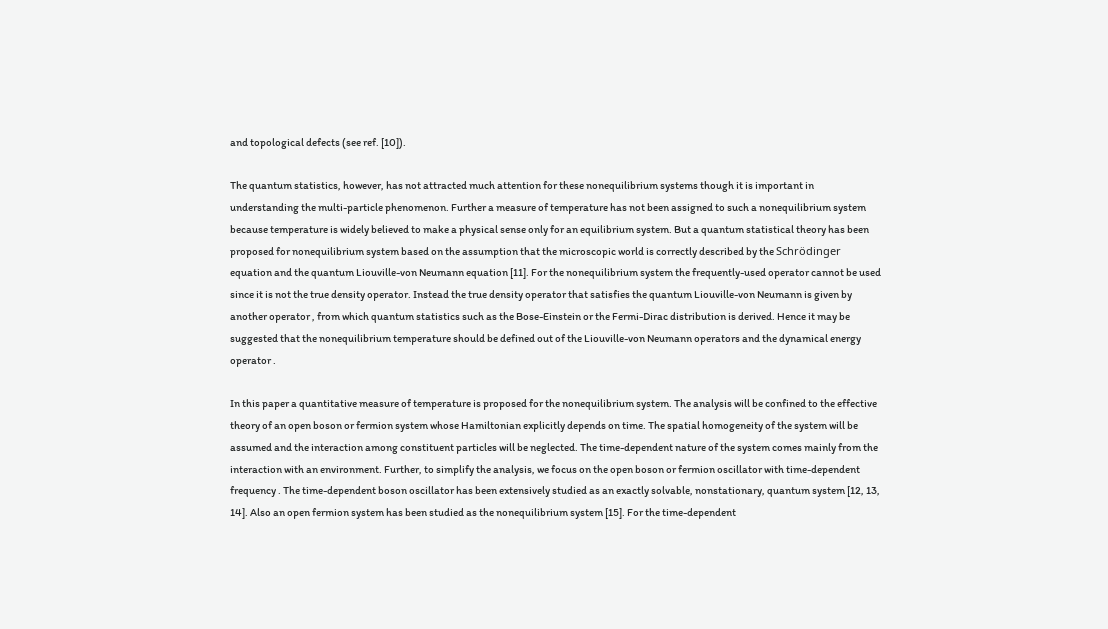and topological defects (see ref. [10]).

The quantum statistics, however, has not attracted much attention for these nonequilibrium systems though it is important in understanding the multi-particle phenomenon. Further a measure of temperature has not been assigned to such a nonequilibrium system because temperature is widely believed to make a physical sense only for an equilibrium system. But a quantum statistical theory has been proposed for nonequilibrium system based on the assumption that the microscopic world is correctly described by the Schrödinger equation and the quantum Liouville-von Neumann equation [11]. For the nonequilibrium system the frequently-used operator cannot be used since it is not the true density operator. Instead the true density operator that satisfies the quantum Liouville-von Neumann is given by another operator , from which quantum statistics such as the Bose-Einstein or the Fermi-Dirac distribution is derived. Hence it may be suggested that the nonequilibrium temperature should be defined out of the Liouville-von Neumann operators and the dynamical energy operator .

In this paper a quantitative measure of temperature is proposed for the nonequilibrium system. The analysis will be confined to the effective theory of an open boson or fermion system whose Hamiltonian explicitly depends on time. The spatial homogeneity of the system will be assumed and the interaction among constituent particles will be neglected. The time-dependent nature of the system comes mainly from the interaction with an environment. Further, to simplify the analysis, we focus on the open boson or fermion oscillator with time-dependent frequency . The time-dependent boson oscillator has been extensively studied as an exactly solvable, nonstationary, quantum system [12, 13, 14]. Also an open fermion system has been studied as the nonequilibrium system [15]. For the time-dependent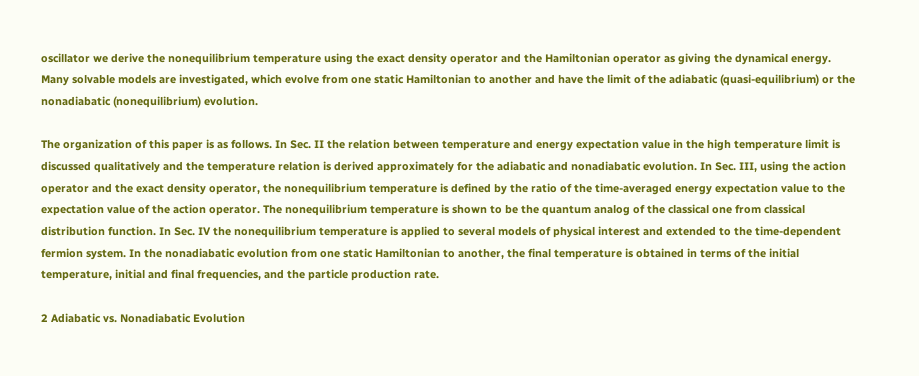oscillator we derive the nonequilibrium temperature using the exact density operator and the Hamiltonian operator as giving the dynamical energy. Many solvable models are investigated, which evolve from one static Hamiltonian to another and have the limit of the adiabatic (quasi-equilibrium) or the nonadiabatic (nonequilibrium) evolution.

The organization of this paper is as follows. In Sec. II the relation between temperature and energy expectation value in the high temperature limit is discussed qualitatively and the temperature relation is derived approximately for the adiabatic and nonadiabatic evolution. In Sec. III, using the action operator and the exact density operator, the nonequilibrium temperature is defined by the ratio of the time-averaged energy expectation value to the expectation value of the action operator. The nonequilibrium temperature is shown to be the quantum analog of the classical one from classical distribution function. In Sec. IV the nonequilibrium temperature is applied to several models of physical interest and extended to the time-dependent fermion system. In the nonadiabatic evolution from one static Hamiltonian to another, the final temperature is obtained in terms of the initial temperature, initial and final frequencies, and the particle production rate.

2 Adiabatic vs. Nonadiabatic Evolution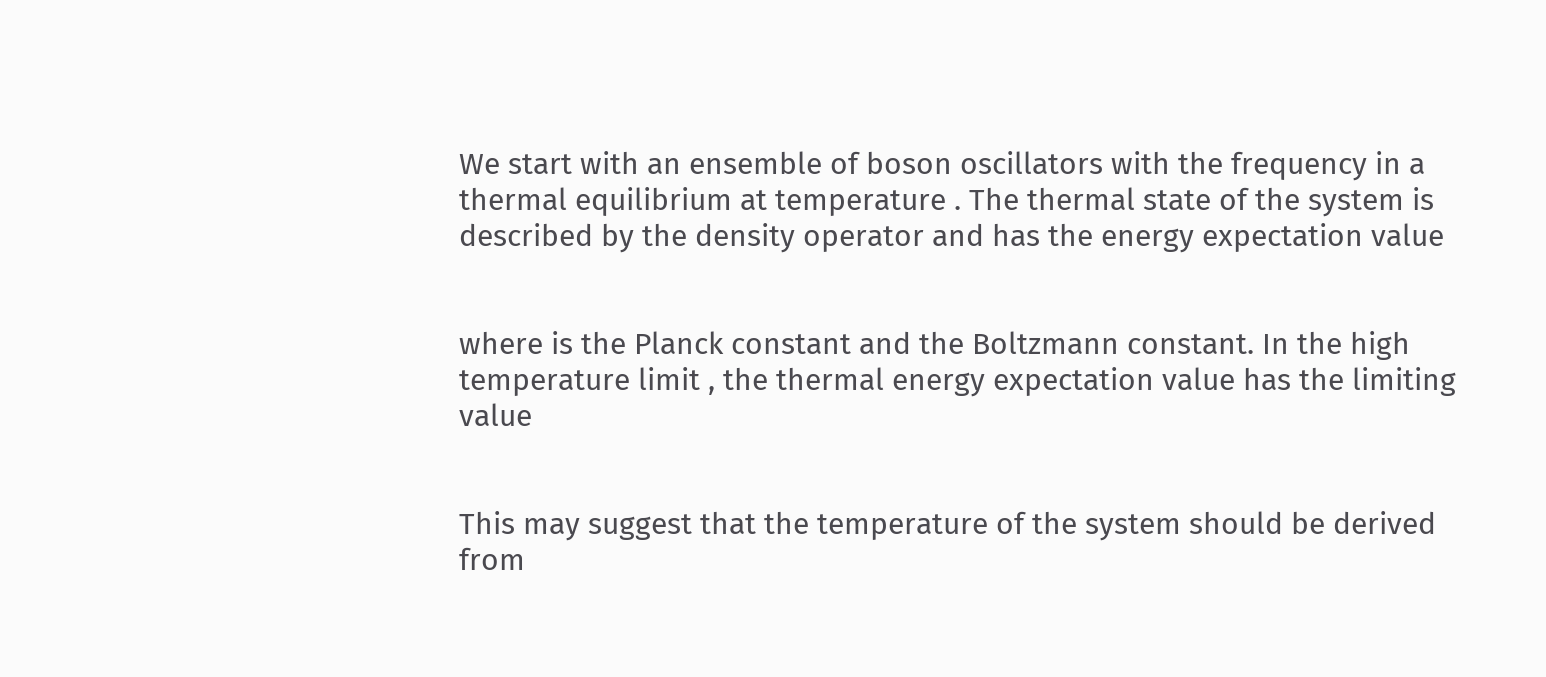We start with an ensemble of boson oscillators with the frequency in a thermal equilibrium at temperature . The thermal state of the system is described by the density operator and has the energy expectation value


where is the Planck constant and the Boltzmann constant. In the high temperature limit , the thermal energy expectation value has the limiting value


This may suggest that the temperature of the system should be derived from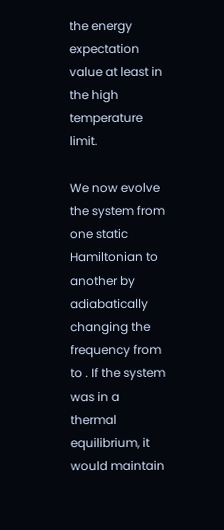the energy expectation value at least in the high temperature limit.

We now evolve the system from one static Hamiltonian to another by adiabatically changing the frequency from to . If the system was in a thermal equilibrium, it would maintain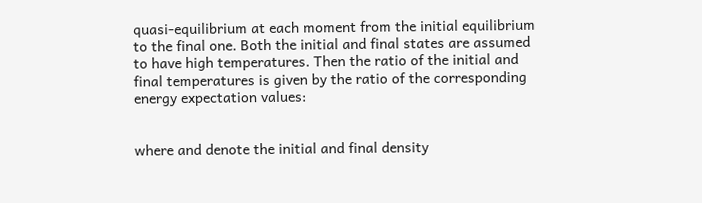quasi-equilibrium at each moment from the initial equilibrium to the final one. Both the initial and final states are assumed to have high temperatures. Then the ratio of the initial and final temperatures is given by the ratio of the corresponding energy expectation values:


where and denote the initial and final density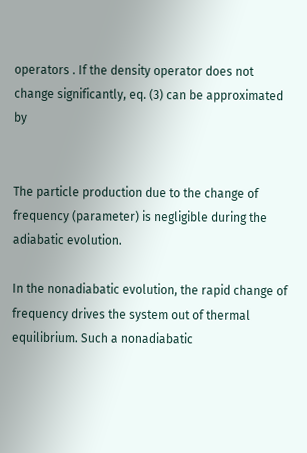operators . If the density operator does not change significantly, eq. (3) can be approximated by


The particle production due to the change of frequency (parameter) is negligible during the adiabatic evolution.

In the nonadiabatic evolution, the rapid change of frequency drives the system out of thermal equilibrium. Such a nonadiabatic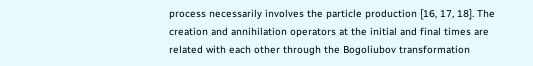process necessarily involves the particle production [16, 17, 18]. The creation and annihilation operators at the initial and final times are related with each other through the Bogoliubov transformation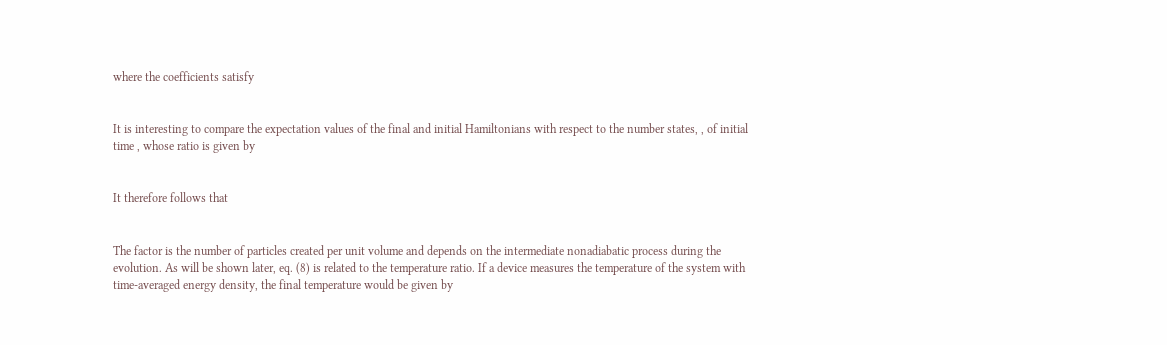where the coefficients satisfy


It is interesting to compare the expectation values of the final and initial Hamiltonians with respect to the number states, , of initial time , whose ratio is given by


It therefore follows that


The factor is the number of particles created per unit volume and depends on the intermediate nonadiabatic process during the evolution. As will be shown later, eq. (8) is related to the temperature ratio. If a device measures the temperature of the system with time-averaged energy density, the final temperature would be given by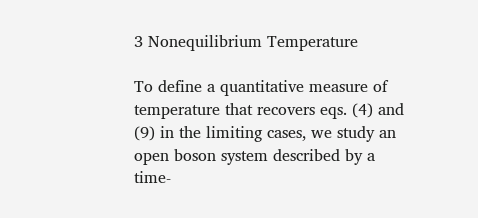3 Nonequilibrium Temperature

To define a quantitative measure of temperature that recovers eqs. (4) and (9) in the limiting cases, we study an open boson system described by a time-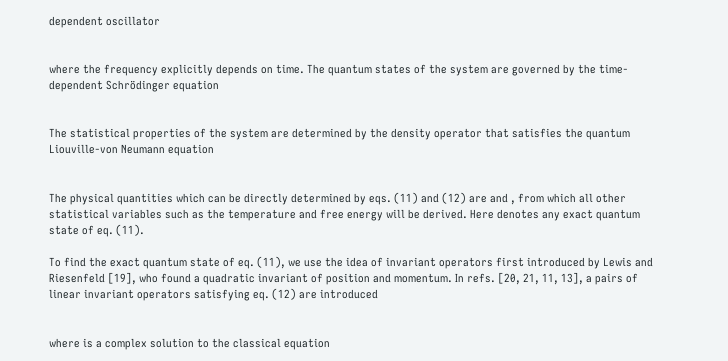dependent oscillator


where the frequency explicitly depends on time. The quantum states of the system are governed by the time-dependent Schrödinger equation


The statistical properties of the system are determined by the density operator that satisfies the quantum Liouville-von Neumann equation


The physical quantities which can be directly determined by eqs. (11) and (12) are and , from which all other statistical variables such as the temperature and free energy will be derived. Here denotes any exact quantum state of eq. (11).

To find the exact quantum state of eq. (11), we use the idea of invariant operators first introduced by Lewis and Riesenfeld [19], who found a quadratic invariant of position and momentum. In refs. [20, 21, 11, 13], a pairs of linear invariant operators satisfying eq. (12) are introduced


where is a complex solution to the classical equation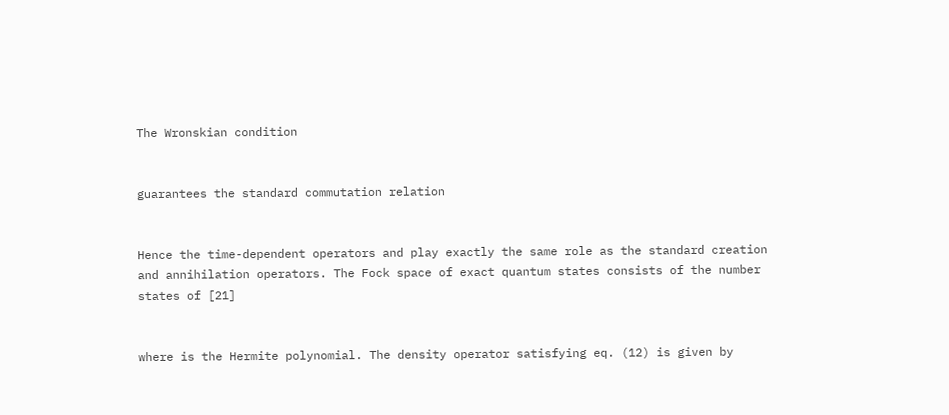The Wronskian condition


guarantees the standard commutation relation


Hence the time-dependent operators and play exactly the same role as the standard creation and annihilation operators. The Fock space of exact quantum states consists of the number states of [21]


where is the Hermite polynomial. The density operator satisfying eq. (12) is given by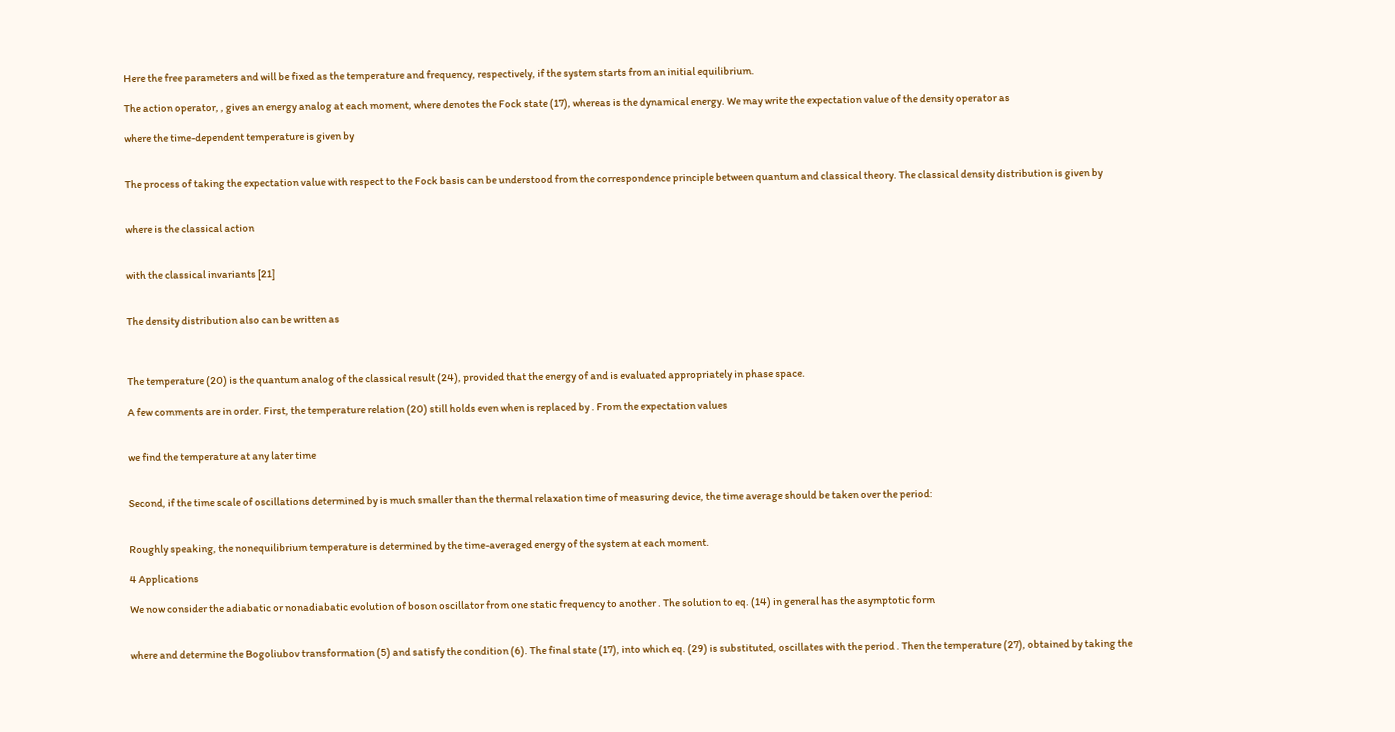Here the free parameters and will be fixed as the temperature and frequency, respectively, if the system starts from an initial equilibrium.

The action operator, , gives an energy analog at each moment, where denotes the Fock state (17), whereas is the dynamical energy. We may write the expectation value of the density operator as

where the time-dependent temperature is given by


The process of taking the expectation value with respect to the Fock basis can be understood from the correspondence principle between quantum and classical theory. The classical density distribution is given by


where is the classical action


with the classical invariants [21]


The density distribution also can be written as



The temperature (20) is the quantum analog of the classical result (24), provided that the energy of and is evaluated appropriately in phase space.

A few comments are in order. First, the temperature relation (20) still holds even when is replaced by . From the expectation values


we find the temperature at any later time


Second, if the time scale of oscillations determined by is much smaller than the thermal relaxation time of measuring device, the time average should be taken over the period:


Roughly speaking, the nonequilibrium temperature is determined by the time-averaged energy of the system at each moment.

4 Applications

We now consider the adiabatic or nonadiabatic evolution of boson oscillator from one static frequency to another . The solution to eq. (14) in general has the asymptotic form


where and determine the Bogoliubov transformation (5) and satisfy the condition (6). The final state (17), into which eq. (29) is substituted, oscillates with the period . Then the temperature (27), obtained by taking the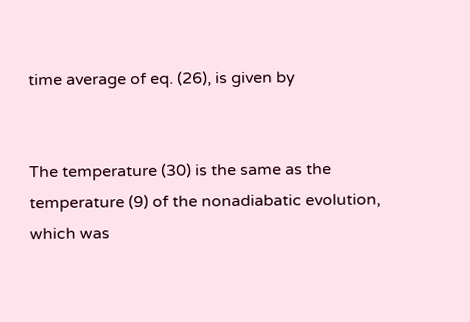time average of eq. (26), is given by


The temperature (30) is the same as the temperature (9) of the nonadiabatic evolution, which was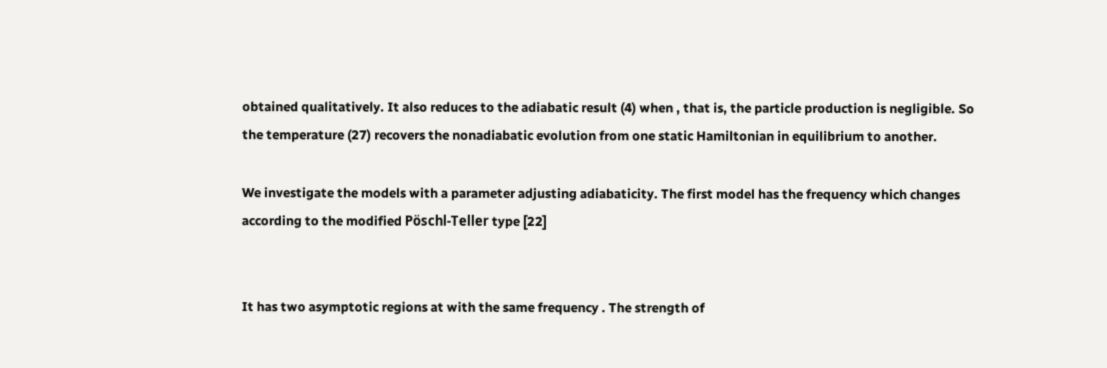obtained qualitatively. It also reduces to the adiabatic result (4) when , that is, the particle production is negligible. So the temperature (27) recovers the nonadiabatic evolution from one static Hamiltonian in equilibrium to another.

We investigate the models with a parameter adjusting adiabaticity. The first model has the frequency which changes according to the modified Pöschl-Teller type [22]


It has two asymptotic regions at with the same frequency . The strength of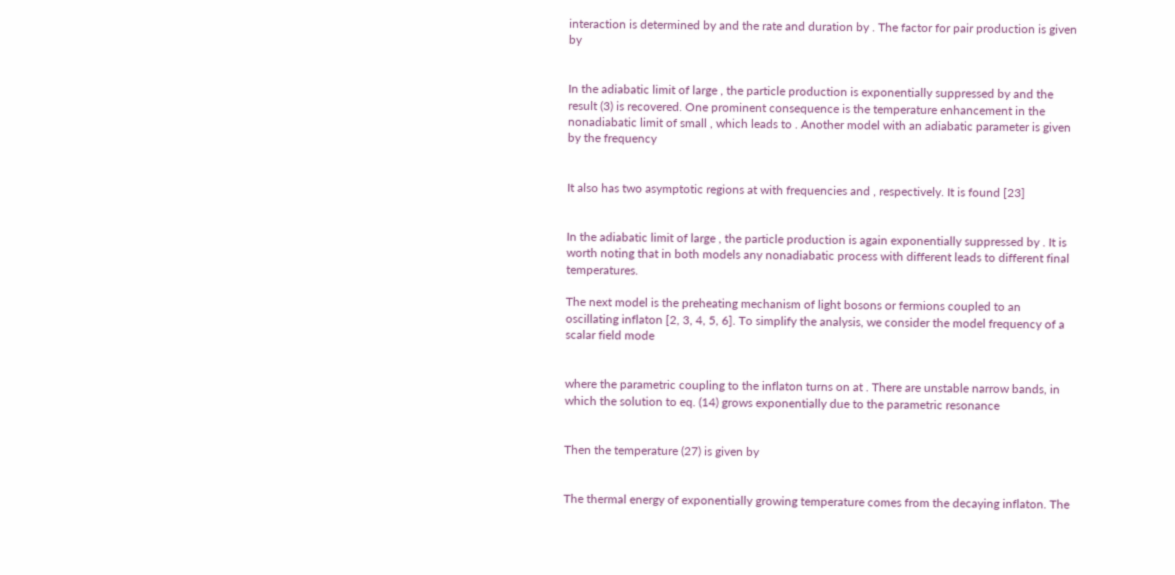interaction is determined by and the rate and duration by . The factor for pair production is given by


In the adiabatic limit of large , the particle production is exponentially suppressed by and the result (3) is recovered. One prominent consequence is the temperature enhancement in the nonadiabatic limit of small , which leads to . Another model with an adiabatic parameter is given by the frequency


It also has two asymptotic regions at with frequencies and , respectively. It is found [23]


In the adiabatic limit of large , the particle production is again exponentially suppressed by . It is worth noting that in both models any nonadiabatic process with different leads to different final temperatures.

The next model is the preheating mechanism of light bosons or fermions coupled to an oscillating inflaton [2, 3, 4, 5, 6]. To simplify the analysis, we consider the model frequency of a scalar field mode


where the parametric coupling to the inflaton turns on at . There are unstable narrow bands, in which the solution to eq. (14) grows exponentially due to the parametric resonance


Then the temperature (27) is given by


The thermal energy of exponentially growing temperature comes from the decaying inflaton. The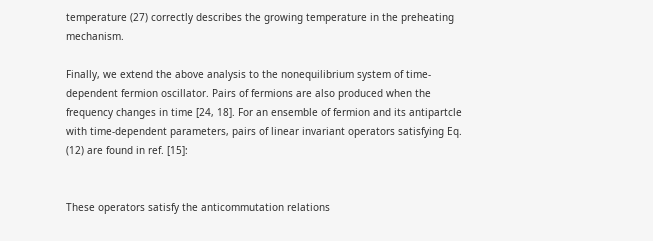temperature (27) correctly describes the growing temperature in the preheating mechanism.

Finally, we extend the above analysis to the nonequilibrium system of time-dependent fermion oscillator. Pairs of fermions are also produced when the frequency changes in time [24, 18]. For an ensemble of fermion and its antipartcle with time-dependent parameters, pairs of linear invariant operators satisfying Eq. (12) are found in ref. [15]:


These operators satisfy the anticommutation relations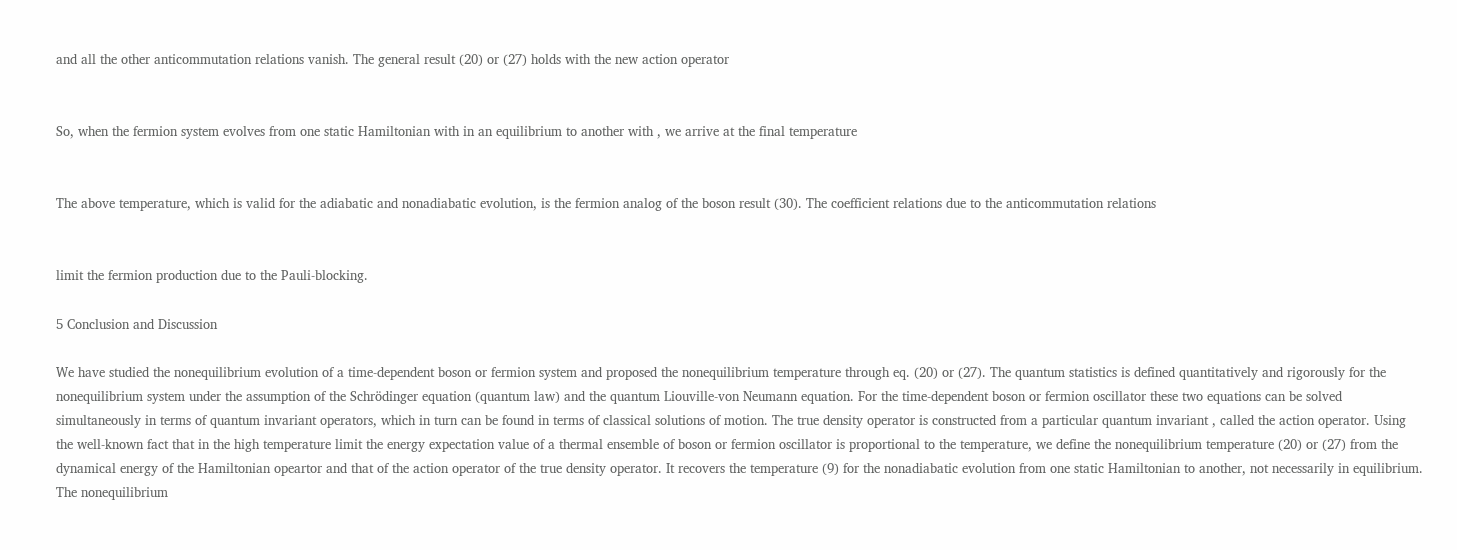and all the other anticommutation relations vanish. The general result (20) or (27) holds with the new action operator


So, when the fermion system evolves from one static Hamiltonian with in an equilibrium to another with , we arrive at the final temperature


The above temperature, which is valid for the adiabatic and nonadiabatic evolution, is the fermion analog of the boson result (30). The coefficient relations due to the anticommutation relations


limit the fermion production due to the Pauli-blocking.

5 Conclusion and Discussion

We have studied the nonequilibrium evolution of a time-dependent boson or fermion system and proposed the nonequilibrium temperature through eq. (20) or (27). The quantum statistics is defined quantitatively and rigorously for the nonequilibrium system under the assumption of the Schrödinger equation (quantum law) and the quantum Liouville-von Neumann equation. For the time-dependent boson or fermion oscillator these two equations can be solved simultaneously in terms of quantum invariant operators, which in turn can be found in terms of classical solutions of motion. The true density operator is constructed from a particular quantum invariant , called the action operator. Using the well-known fact that in the high temperature limit the energy expectation value of a thermal ensemble of boson or fermion oscillator is proportional to the temperature, we define the nonequilibrium temperature (20) or (27) from the dynamical energy of the Hamiltonian opeartor and that of the action operator of the true density operator. It recovers the temperature (9) for the nonadiabatic evolution from one static Hamiltonian to another, not necessarily in equilibrium. The nonequilibrium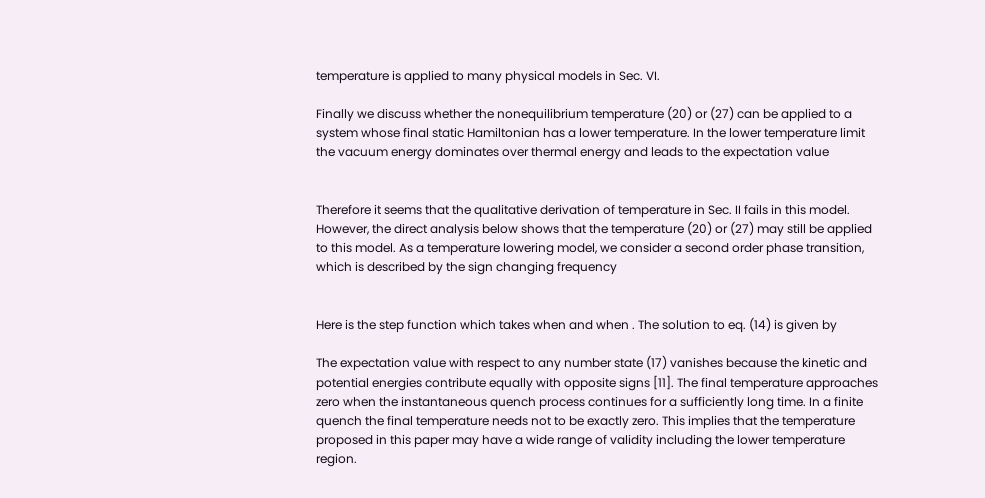temperature is applied to many physical models in Sec. VI.

Finally we discuss whether the nonequilibrium temperature (20) or (27) can be applied to a system whose final static Hamiltonian has a lower temperature. In the lower temperature limit the vacuum energy dominates over thermal energy and leads to the expectation value


Therefore it seems that the qualitative derivation of temperature in Sec. II fails in this model. However, the direct analysis below shows that the temperature (20) or (27) may still be applied to this model. As a temperature lowering model, we consider a second order phase transition, which is described by the sign changing frequency


Here is the step function which takes when and when . The solution to eq. (14) is given by

The expectation value with respect to any number state (17) vanishes because the kinetic and potential energies contribute equally with opposite signs [11]. The final temperature approaches zero when the instantaneous quench process continues for a sufficiently long time. In a finite quench the final temperature needs not to be exactly zero. This implies that the temperature proposed in this paper may have a wide range of validity including the lower temperature region.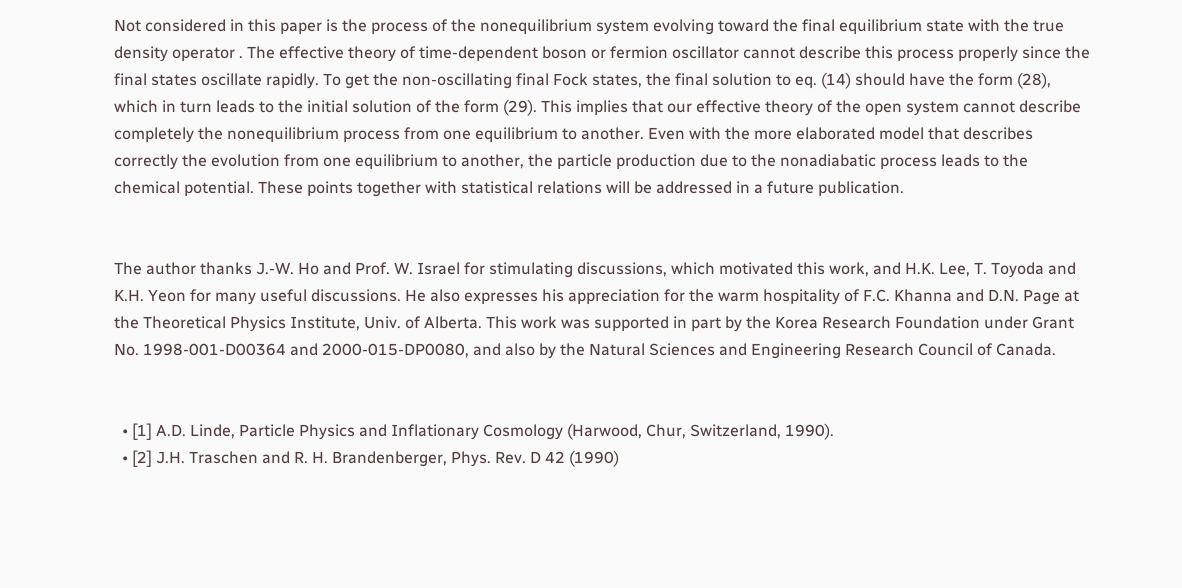Not considered in this paper is the process of the nonequilibrium system evolving toward the final equilibrium state with the true density operator . The effective theory of time-dependent boson or fermion oscillator cannot describe this process properly since the final states oscillate rapidly. To get the non-oscillating final Fock states, the final solution to eq. (14) should have the form (28), which in turn leads to the initial solution of the form (29). This implies that our effective theory of the open system cannot describe completely the nonequilibrium process from one equilibrium to another. Even with the more elaborated model that describes correctly the evolution from one equilibrium to another, the particle production due to the nonadiabatic process leads to the chemical potential. These points together with statistical relations will be addressed in a future publication.


The author thanks J.-W. Ho and Prof. W. Israel for stimulating discussions, which motivated this work, and H.K. Lee, T. Toyoda and K.H. Yeon for many useful discussions. He also expresses his appreciation for the warm hospitality of F.C. Khanna and D.N. Page at the Theoretical Physics Institute, Univ. of Alberta. This work was supported in part by the Korea Research Foundation under Grant No. 1998-001-D00364 and 2000-015-DP0080, and also by the Natural Sciences and Engineering Research Council of Canada.


  • [1] A.D. Linde, Particle Physics and Inflationary Cosmology (Harwood, Chur, Switzerland, 1990).
  • [2] J.H. Traschen and R. H. Brandenberger, Phys. Rev. D 42 (1990)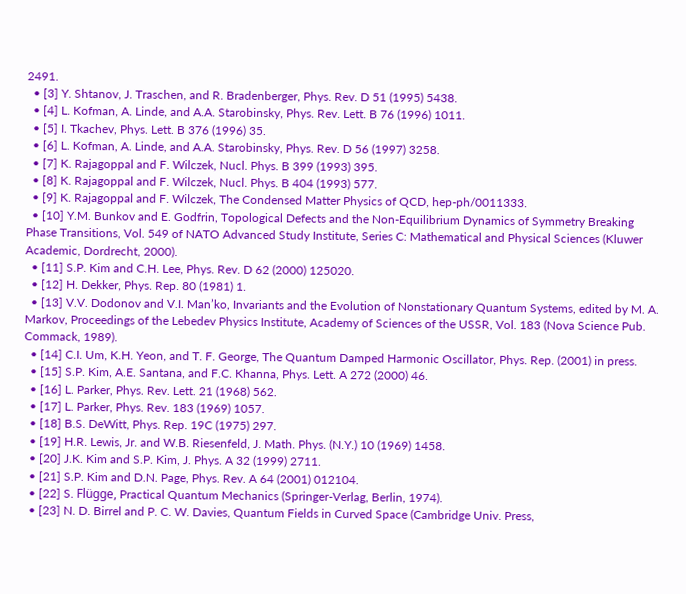2491.
  • [3] Y. Shtanov, J. Traschen, and R. Bradenberger, Phys. Rev. D 51 (1995) 5438.
  • [4] L. Kofman, A. Linde, and A.A. Starobinsky, Phys. Rev. Lett. B 76 (1996) 1011.
  • [5] I. Tkachev, Phys. Lett. B 376 (1996) 35.
  • [6] L. Kofman, A. Linde, and A.A. Starobinsky, Phys. Rev. D 56 (1997) 3258.
  • [7] K. Rajagoppal and F. Wilczek, Nucl. Phys. B 399 (1993) 395.
  • [8] K. Rajagoppal and F. Wilczek, Nucl. Phys. B 404 (1993) 577.
  • [9] K. Rajagoppal and F. Wilczek, The Condensed Matter Physics of QCD, hep-ph/0011333.
  • [10] Y.M. Bunkov and E. Godfrin, Topological Defects and the Non-Equilibrium Dynamics of Symmetry Breaking Phase Transitions, Vol. 549 of NATO Advanced Study Institute, Series C: Mathematical and Physical Sciences (Kluwer Academic, Dordrecht, 2000).
  • [11] S.P. Kim and C.H. Lee, Phys. Rev. D 62 (2000) 125020.
  • [12] H. Dekker, Phys. Rep. 80 (1981) 1.
  • [13] V.V. Dodonov and V.I. Man’ko, Invariants and the Evolution of Nonstationary Quantum Systems, edited by M. A. Markov, Proceedings of the Lebedev Physics Institute, Academy of Sciences of the USSR, Vol. 183 (Nova Science Pub. Commack, 1989).
  • [14] C.I. Um, K.H. Yeon, and T. F. George, The Quantum Damped Harmonic Oscillator, Phys. Rep. (2001) in press.
  • [15] S.P. Kim, A.E. Santana, and F.C. Khanna, Phys. Lett. A 272 (2000) 46.
  • [16] L. Parker, Phys. Rev. Lett. 21 (1968) 562.
  • [17] L. Parker, Phys. Rev. 183 (1969) 1057.
  • [18] B.S. DeWitt, Phys. Rep. 19C (1975) 297.
  • [19] H.R. Lewis, Jr. and W.B. Riesenfeld, J. Math. Phys. (N.Y.) 10 (1969) 1458.
  • [20] J.K. Kim and S.P. Kim, J. Phys. A 32 (1999) 2711.
  • [21] S.P. Kim and D.N. Page, Phys. Rev. A 64 (2001) 012104.
  • [22] S. Flügge, Practical Quantum Mechanics (Springer-Verlag, Berlin, 1974).
  • [23] N. D. Birrel and P. C. W. Davies, Quantum Fields in Curved Space (Cambridge Univ. Press,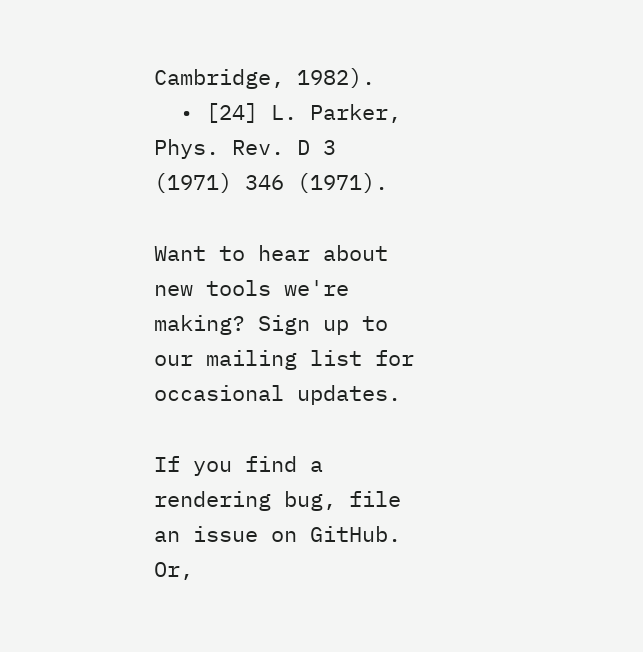Cambridge, 1982).
  • [24] L. Parker, Phys. Rev. D 3 (1971) 346 (1971).

Want to hear about new tools we're making? Sign up to our mailing list for occasional updates.

If you find a rendering bug, file an issue on GitHub. Or,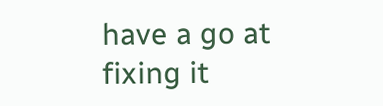have a go at fixing it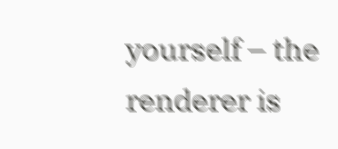yourself – the renderer is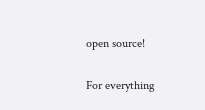open source!

For everything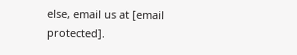else, email us at [email protected].